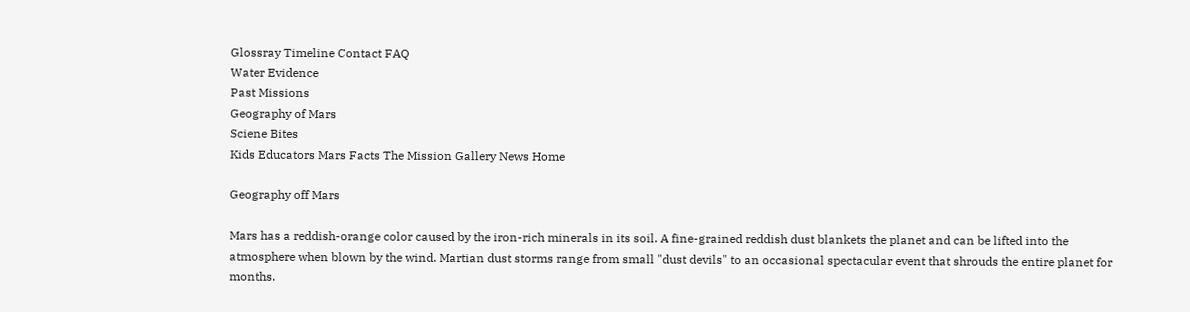Glossray Timeline Contact FAQ
Water Evidence
Past Missions
Geography of Mars
Sciene Bites
Kids Educators Mars Facts The Mission Gallery News Home

Geography off Mars

Mars has a reddish-orange color caused by the iron-rich minerals in its soil. A fine-grained reddish dust blankets the planet and can be lifted into the atmosphere when blown by the wind. Martian dust storms range from small "dust devils" to an occasional spectacular event that shrouds the entire planet for months.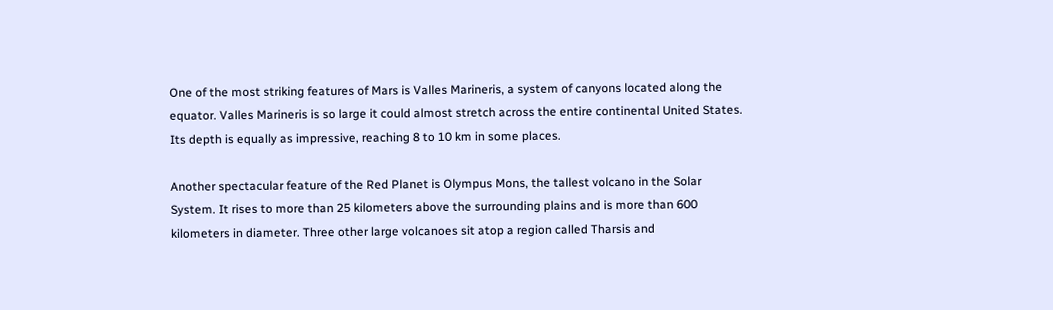One of the most striking features of Mars is Valles Marineris, a system of canyons located along the equator. Valles Marineris is so large it could almost stretch across the entire continental United States. Its depth is equally as impressive, reaching 8 to 10 km in some places.

Another spectacular feature of the Red Planet is Olympus Mons, the tallest volcano in the Solar System. It rises to more than 25 kilometers above the surrounding plains and is more than 600 kilometers in diameter. Three other large volcanoes sit atop a region called Tharsis and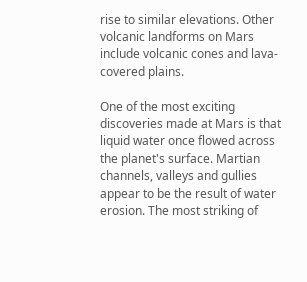rise to similar elevations. Other volcanic landforms on Mars include volcanic cones and lava-covered plains.

One of the most exciting discoveries made at Mars is that liquid water once flowed across the planet's surface. Martian channels, valleys and gullies appear to be the result of water erosion. The most striking of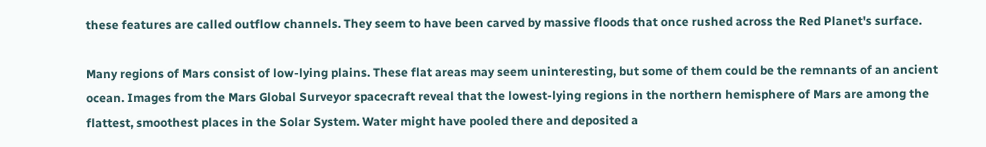these features are called outflow channels. They seem to have been carved by massive floods that once rushed across the Red Planet's surface.

Many regions of Mars consist of low-lying plains. These flat areas may seem uninteresting, but some of them could be the remnants of an ancient ocean. Images from the Mars Global Surveyor spacecraft reveal that the lowest-lying regions in the northern hemisphere of Mars are among the flattest, smoothest places in the Solar System. Water might have pooled there and deposited a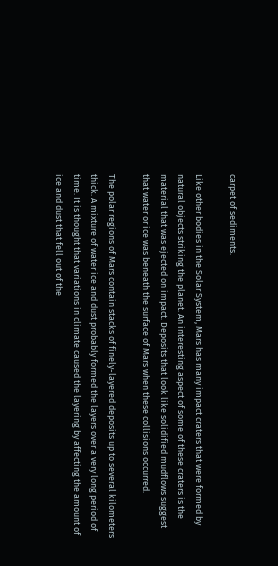carpet of sediments.

Like other bodies in the Solar System, Mars has many impact craters that were formed by natural objects striking the planet. An interesting aspect of some of these craters is the material that was ejected on impact. Deposits that look like solidified mudflows suggest that water or ice was beneath the surface of Mars when these collisions occurred.

The polar regions of Mars contain stacks of finely-layered deposits up to several kilometers thick. A mixture of water ice and dust probably formed the layers over a very long period of time. It is thought that variations in climate caused the layering by affecting the amount of ice and dust that fell out of the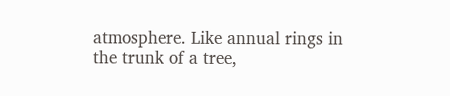atmosphere. Like annual rings in the trunk of a tree,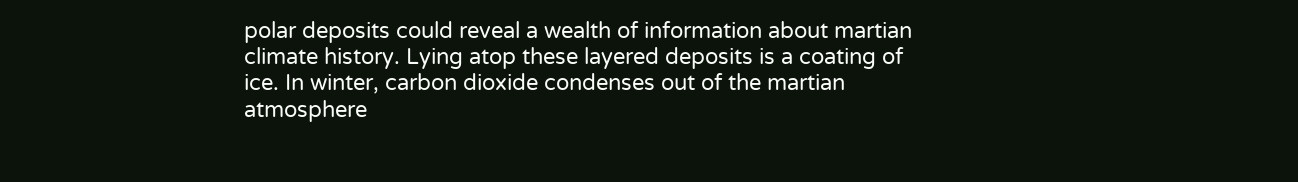polar deposits could reveal a wealth of information about martian climate history. Lying atop these layered deposits is a coating of ice. In winter, carbon dioxide condenses out of the martian atmosphere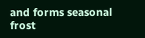and forms seasonal frost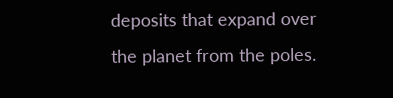deposits that expand over the planet from the poles.